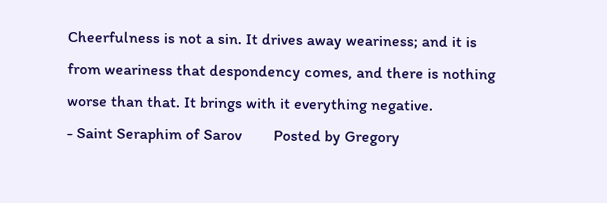Cheerfulness is not a sin. It drives away weariness; and it is from weariness that despondency comes, and there is nothing worse than that. It brings with it everything negative.
- Saint Seraphim of Sarov        Posted by Gregory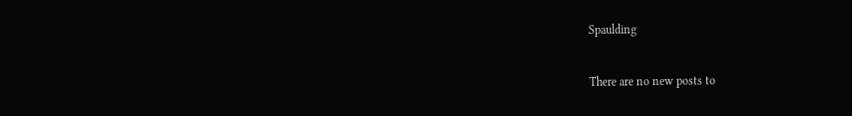Spaulding


There are no new posts to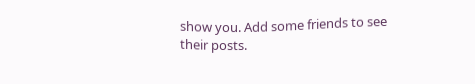show you. Add some friends to see their posts.